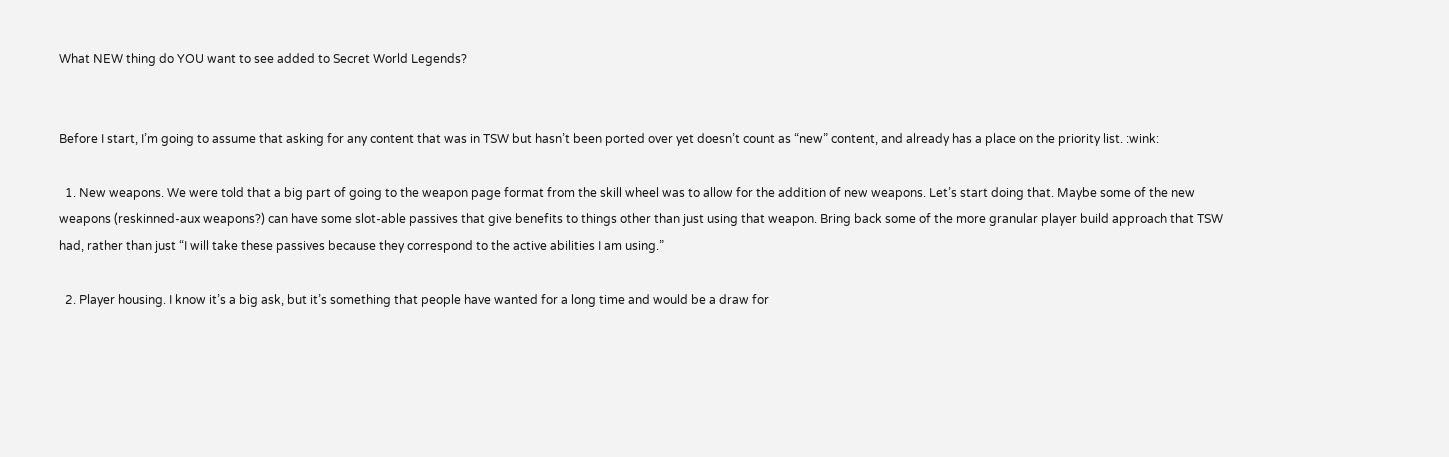What NEW thing do YOU want to see added to Secret World Legends?


Before I start, I’m going to assume that asking for any content that was in TSW but hasn’t been ported over yet doesn’t count as “new” content, and already has a place on the priority list. :wink:

  1. New weapons. We were told that a big part of going to the weapon page format from the skill wheel was to allow for the addition of new weapons. Let’s start doing that. Maybe some of the new weapons (reskinned-aux weapons?) can have some slot-able passives that give benefits to things other than just using that weapon. Bring back some of the more granular player build approach that TSW had, rather than just “I will take these passives because they correspond to the active abilities I am using.”

  2. Player housing. I know it’s a big ask, but it’s something that people have wanted for a long time and would be a draw for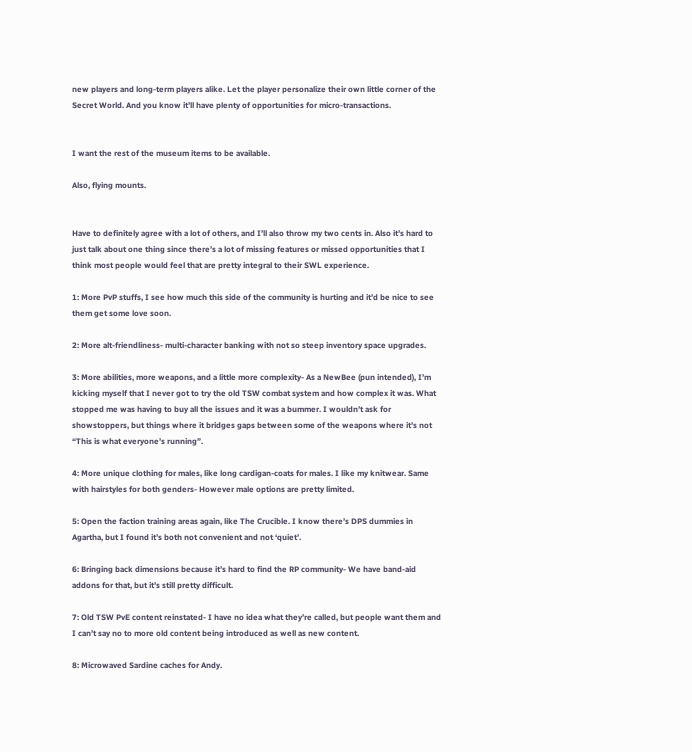new players and long-term players alike. Let the player personalize their own little corner of the Secret World. And you know it’ll have plenty of opportunities for micro-transactions.


I want the rest of the museum items to be available.

Also, flying mounts.


Have to definitely agree with a lot of others, and I’ll also throw my two cents in. Also it’s hard to just talk about one thing since there’s a lot of missing features or missed opportunities that I think most people would feel that are pretty integral to their SWL experience.

1: More PvP stuffs, I see how much this side of the community is hurting and it’d be nice to see them get some love soon.

2: More alt-friendliness- multi-character banking with not so steep inventory space upgrades.

3: More abilities, more weapons, and a little more complexity- As a NewBee (pun intended), I’m kicking myself that I never got to try the old TSW combat system and how complex it was. What stopped me was having to buy all the issues and it was a bummer. I wouldn’t ask for showstoppers, but things where it bridges gaps between some of the weapons where it’s not “This is what everyone’s running”.

4: More unique clothing for males, like long cardigan-coats for males. I like my knitwear. Same with hairstyles for both genders- However male options are pretty limited.

5: Open the faction training areas again, like The Crucible. I know there’s DPS dummies in Agartha, but I found it’s both not convenient and not ‘quiet’.

6: Bringing back dimensions because it’s hard to find the RP community- We have band-aid addons for that, but it’s still pretty difficult.

7: Old TSW PvE content reinstated- I have no idea what they’re called, but people want them and I can’t say no to more old content being introduced as well as new content.

8: Microwaved Sardine caches for Andy.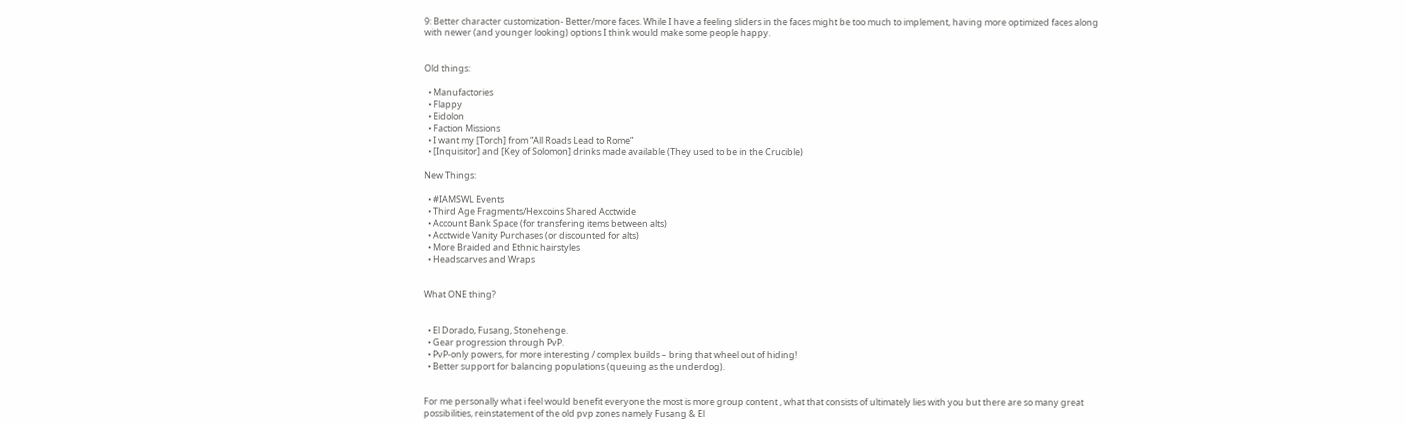9: Better character customization- Better/more faces. While I have a feeling sliders in the faces might be too much to implement, having more optimized faces along with newer (and younger looking) options I think would make some people happy.


Old things:

  • Manufactories
  • Flappy
  • Eidolon
  • Faction Missions
  • I want my [Torch] from “All Roads Lead to Rome”
  • [Inquisitor] and [Key of Solomon] drinks made available (They used to be in the Crucible)

New Things:

  • #IAMSWL Events
  • Third Age Fragments/Hexcoins Shared Acctwide
  • Account Bank Space (for transfering items between alts)
  • Acctwide Vanity Purchases (or discounted for alts)
  • More Braided and Ethnic hairstyles
  • Headscarves and Wraps


What ONE thing?


  • El Dorado, Fusang, Stonehenge.
  • Gear progression through PvP.
  • PvP-only powers, for more interesting / complex builds – bring that wheel out of hiding!
  • Better support for balancing populations (queuing as the underdog).


For me personally what i feel would benefit everyone the most is more group content , what that consists of ultimately lies with you but there are so many great possibilities, reinstatement of the old pvp zones namely Fusang & El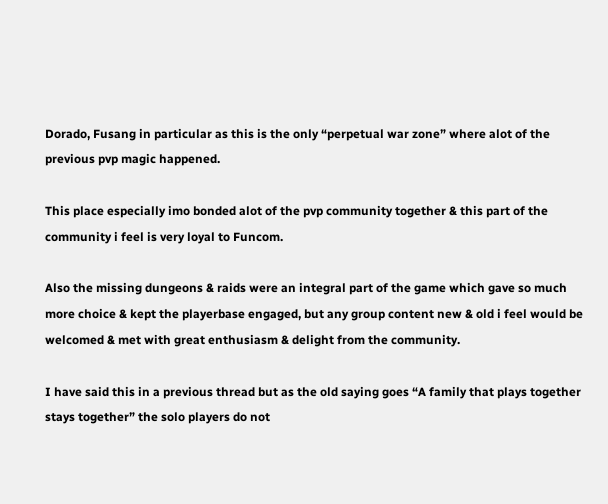Dorado, Fusang in particular as this is the only “perpetual war zone” where alot of the previous pvp magic happened.

This place especially imo bonded alot of the pvp community together & this part of the community i feel is very loyal to Funcom.

Also the missing dungeons & raids were an integral part of the game which gave so much more choice & kept the playerbase engaged, but any group content new & old i feel would be welcomed & met with great enthusiasm & delight from the community.

I have said this in a previous thread but as the old saying goes “A family that plays together stays together” the solo players do not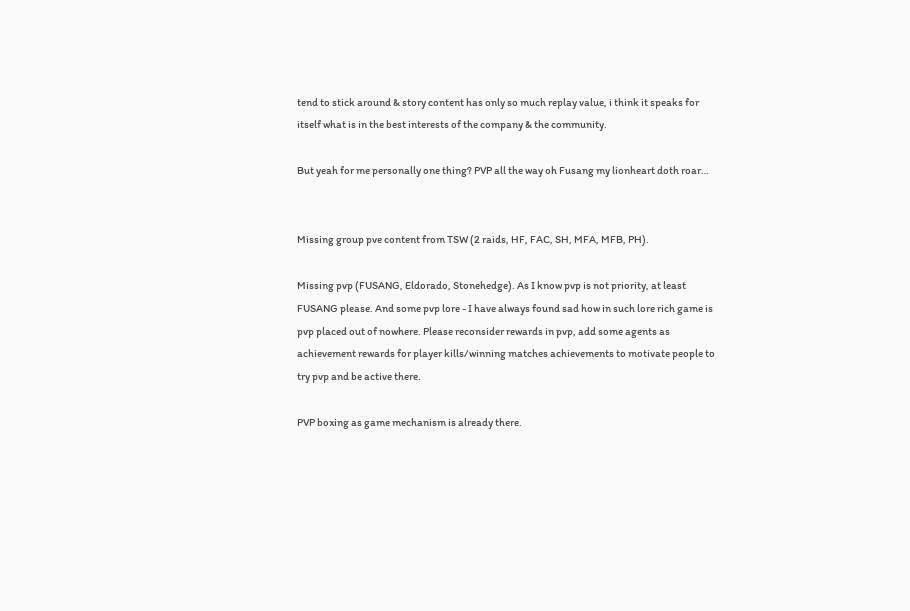tend to stick around & story content has only so much replay value, i think it speaks for itself what is in the best interests of the company & the community.

But yeah for me personally one thing? PVP all the way oh Fusang my lionheart doth roar…


Missing group pve content from TSW (2 raids, HF, FAC, SH, MFA, MFB, PH).

Missing pvp (FUSANG, Eldorado, Stonehedge). As I know pvp is not priority, at least FUSANG please. And some pvp lore - I have always found sad how in such lore rich game is pvp placed out of nowhere. Please reconsider rewards in pvp, add some agents as achievement rewards for player kills/winning matches achievements to motivate people to try pvp and be active there.

PVP boxing as game mechanism is already there.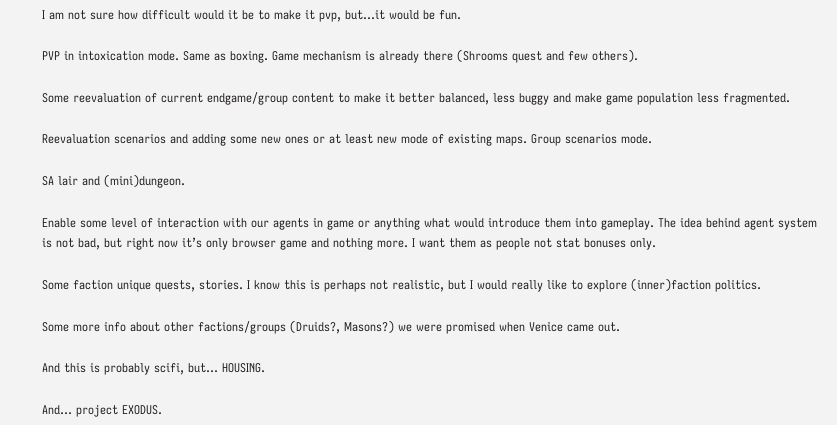I am not sure how difficult would it be to make it pvp, but…it would be fun.

PVP in intoxication mode. Same as boxing. Game mechanism is already there (Shrooms quest and few others).

Some reevaluation of current endgame/group content to make it better balanced, less buggy and make game population less fragmented.

Reevaluation scenarios and adding some new ones or at least new mode of existing maps. Group scenarios mode.

SA lair and (mini)dungeon.

Enable some level of interaction with our agents in game or anything what would introduce them into gameplay. The idea behind agent system is not bad, but right now it’s only browser game and nothing more. I want them as people not stat bonuses only.

Some faction unique quests, stories. I know this is perhaps not realistic, but I would really like to explore (inner)faction politics.

Some more info about other factions/groups (Druids?, Masons?) we were promised when Venice came out.

And this is probably scifi, but… HOUSING.

And… project EXODUS.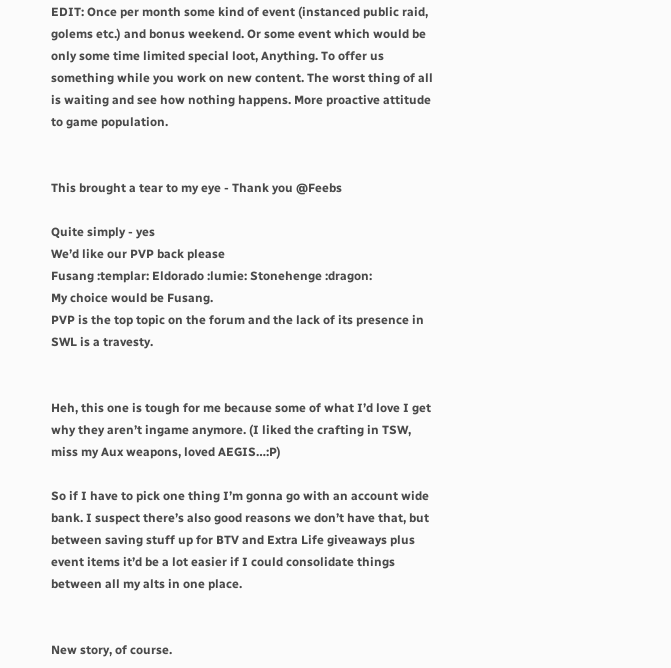EDIT: Once per month some kind of event (instanced public raid, golems etc.) and bonus weekend. Or some event which would be only some time limited special loot, Anything. To offer us something while you work on new content. The worst thing of all is waiting and see how nothing happens. More proactive attitude to game population.


This brought a tear to my eye - Thank you @Feebs

Quite simply - yes
We’d like our PVP back please
Fusang :templar: Eldorado :lumie: Stonehenge :dragon:
My choice would be Fusang.
PVP is the top topic on the forum and the lack of its presence in SWL is a travesty.


Heh, this one is tough for me because some of what I’d love I get why they aren’t ingame anymore. (I liked the crafting in TSW, miss my Aux weapons, loved AEGIS…:P)

So if I have to pick one thing I’m gonna go with an account wide bank. I suspect there’s also good reasons we don’t have that, but between saving stuff up for BTV and Extra Life giveaways plus event items it’d be a lot easier if I could consolidate things between all my alts in one place.


New story, of course.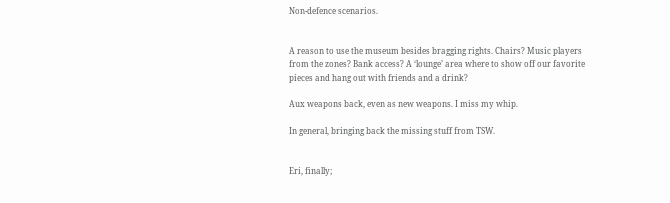Non-defence scenarios.


A reason to use the museum besides bragging rights. Chairs? Music players from the zones? Bank access? A ‘lounge’ area where to show off our favorite pieces and hang out with friends and a drink?

Aux weapons back, even as new weapons. I miss my whip.

In general, bringing back the missing stuff from TSW.


Eri, finally;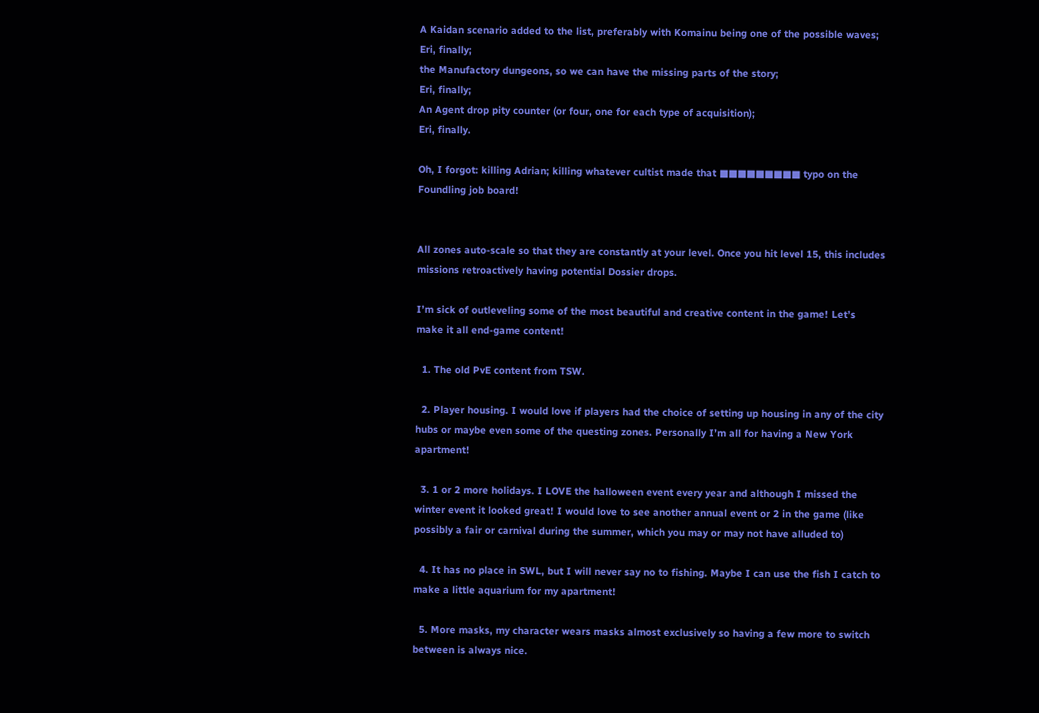A Kaidan scenario added to the list, preferably with Komainu being one of the possible waves;
Eri, finally;
the Manufactory dungeons, so we can have the missing parts of the story;
Eri, finally;
An Agent drop pity counter (or four, one for each type of acquisition);
Eri, finally.

Oh, I forgot: killing Adrian; killing whatever cultist made that ■■■■■■■■■ typo on the Foundling job board!


All zones auto-scale so that they are constantly at your level. Once you hit level 15, this includes missions retroactively having potential Dossier drops.

I’m sick of outleveling some of the most beautiful and creative content in the game! Let’s make it all end-game content!

  1. The old PvE content from TSW.

  2. Player housing. I would love if players had the choice of setting up housing in any of the city hubs or maybe even some of the questing zones. Personally I’m all for having a New York apartment!

  3. 1 or 2 more holidays. I LOVE the halloween event every year and although I missed the winter event it looked great! I would love to see another annual event or 2 in the game (like possibly a fair or carnival during the summer, which you may or may not have alluded to)

  4. It has no place in SWL, but I will never say no to fishing. Maybe I can use the fish I catch to make a little aquarium for my apartment!

  5. More masks, my character wears masks almost exclusively so having a few more to switch between is always nice.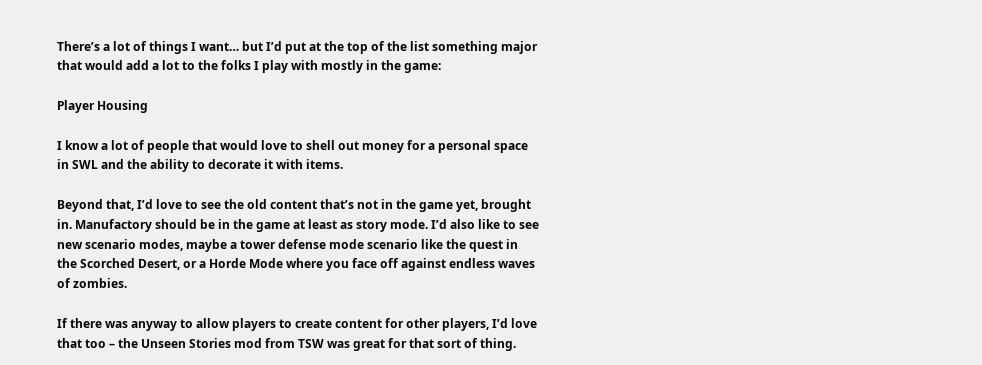There’s a lot of things I want… but I’d put at the top of the list something major that would add a lot to the folks I play with mostly in the game:

Player Housing

I know a lot of people that would love to shell out money for a personal space in SWL and the ability to decorate it with items.

Beyond that, I’d love to see the old content that’s not in the game yet, brought in. Manufactory should be in the game at least as story mode. I’d also like to see new scenario modes, maybe a tower defense mode scenario like the quest in the Scorched Desert, or a Horde Mode where you face off against endless waves of zombies.

If there was anyway to allow players to create content for other players, I’d love that too – the Unseen Stories mod from TSW was great for that sort of thing.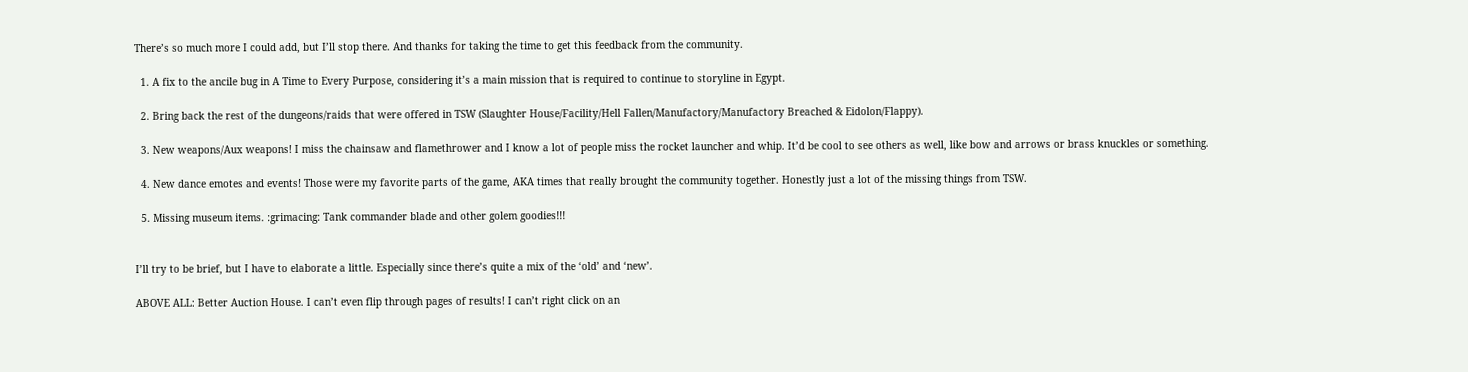There’s so much more I could add, but I’ll stop there. And thanks for taking the time to get this feedback from the community.

  1. A fix to the ancile bug in A Time to Every Purpose, considering it’s a main mission that is required to continue to storyline in Egypt.

  2. Bring back the rest of the dungeons/raids that were offered in TSW (Slaughter House/Facility/Hell Fallen/Manufactory/Manufactory Breached & Eidolon/Flappy).

  3. New weapons/Aux weapons! I miss the chainsaw and flamethrower and I know a lot of people miss the rocket launcher and whip. It’d be cool to see others as well, like bow and arrows or brass knuckles or something.

  4. New dance emotes and events! Those were my favorite parts of the game, AKA times that really brought the community together. Honestly just a lot of the missing things from TSW.

  5. Missing museum items. :grimacing: Tank commander blade and other golem goodies!!!


I’ll try to be brief, but I have to elaborate a little. Especially since there’s quite a mix of the ‘old’ and ‘new’.

ABOVE ALL: Better Auction House. I can’t even flip through pages of results! I can’t right click on an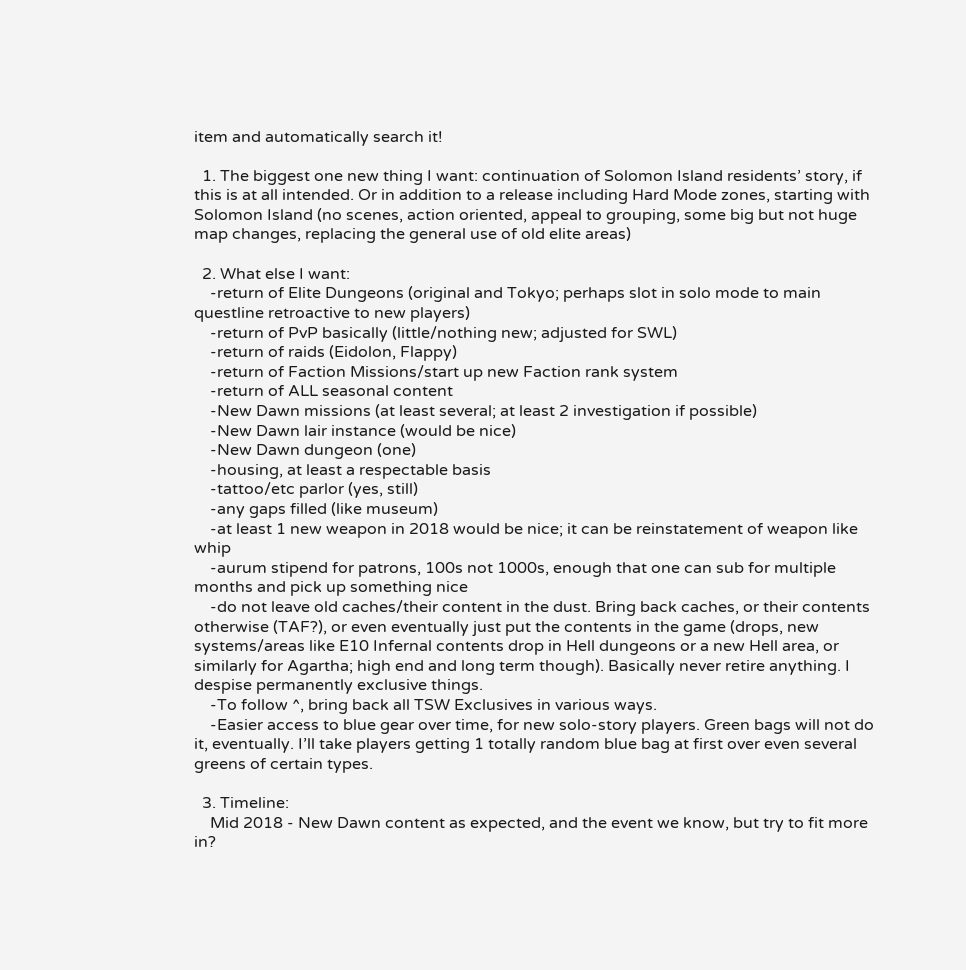item and automatically search it!

  1. The biggest one new thing I want: continuation of Solomon Island residents’ story, if this is at all intended. Or in addition to a release including Hard Mode zones, starting with Solomon Island (no scenes, action oriented, appeal to grouping, some big but not huge map changes, replacing the general use of old elite areas)

  2. What else I want:
    -return of Elite Dungeons (original and Tokyo; perhaps slot in solo mode to main questline retroactive to new players)
    -return of PvP basically (little/nothing new; adjusted for SWL)
    -return of raids (Eidolon, Flappy)
    -return of Faction Missions/start up new Faction rank system
    -return of ALL seasonal content
    -New Dawn missions (at least several; at least 2 investigation if possible)
    -New Dawn lair instance (would be nice)
    -New Dawn dungeon (one)
    -housing, at least a respectable basis
    -tattoo/etc parlor (yes, still)
    -any gaps filled (like museum)
    -at least 1 new weapon in 2018 would be nice; it can be reinstatement of weapon like whip
    -aurum stipend for patrons, 100s not 1000s, enough that one can sub for multiple months and pick up something nice
    -do not leave old caches/their content in the dust. Bring back caches, or their contents otherwise (TAF?), or even eventually just put the contents in the game (drops, new systems/areas like E10 Infernal contents drop in Hell dungeons or a new Hell area, or similarly for Agartha; high end and long term though). Basically never retire anything. I despise permanently exclusive things.
    -To follow ^, bring back all TSW Exclusives in various ways.
    -Easier access to blue gear over time, for new solo-story players. Green bags will not do it, eventually. I’ll take players getting 1 totally random blue bag at first over even several greens of certain types.

  3. Timeline:
    Mid 2018 - New Dawn content as expected, and the event we know, but try to fit more in?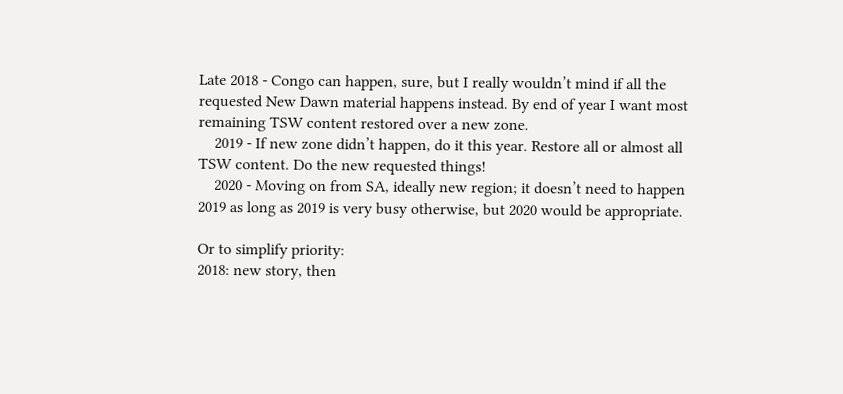Late 2018 - Congo can happen, sure, but I really wouldn’t mind if all the requested New Dawn material happens instead. By end of year I want most remaining TSW content restored over a new zone.
    2019 - If new zone didn’t happen, do it this year. Restore all or almost all TSW content. Do the new requested things!
    2020 - Moving on from SA, ideally new region; it doesn’t need to happen 2019 as long as 2019 is very busy otherwise, but 2020 would be appropriate.

Or to simplify priority:
2018: new story, then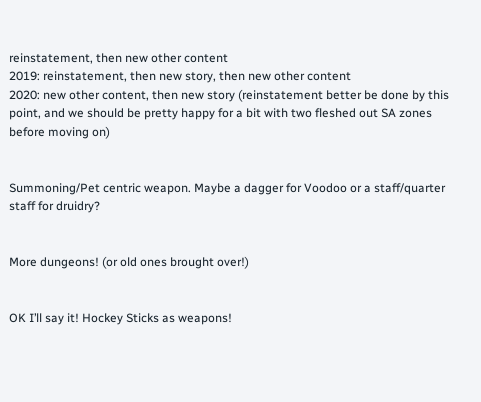reinstatement, then new other content
2019: reinstatement, then new story, then new other content
2020: new other content, then new story (reinstatement better be done by this point, and we should be pretty happy for a bit with two fleshed out SA zones before moving on)


Summoning/Pet centric weapon. Maybe a dagger for Voodoo or a staff/quarter staff for druidry?


More dungeons! (or old ones brought over!)


OK I’ll say it! Hockey Sticks as weapons!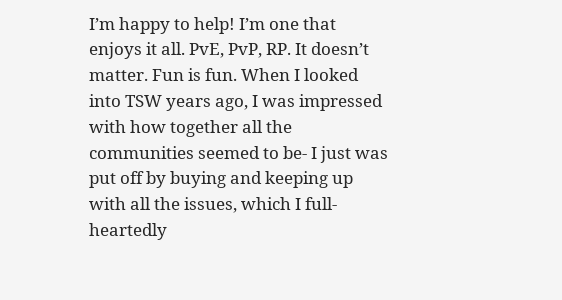I’m happy to help! I’m one that enjoys it all. PvE, PvP, RP. It doesn’t matter. Fun is fun. When I looked into TSW years ago, I was impressed with how together all the communities seemed to be- I just was put off by buying and keeping up with all the issues, which I full-heartedly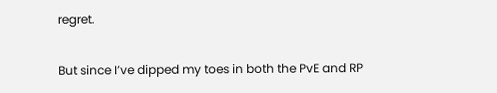regret.

But since I’ve dipped my toes in both the PvE and RP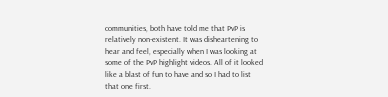communities, both have told me that PvP is relatively non-existent. It was disheartening to hear and feel, especially when I was looking at some of the PvP highlight videos. All of it looked like a blast of fun to have and so I had to list that one first.